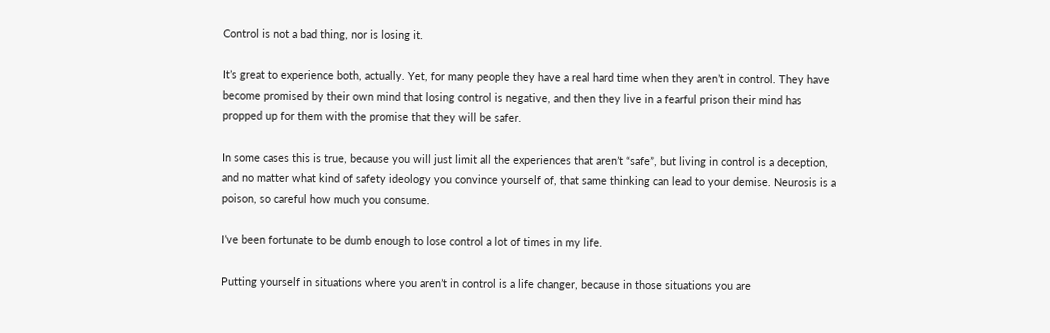Control is not a bad thing, nor is losing it.

It’s great to experience both, actually. Yet, for many people they have a real hard time when they aren’t in control. They have become promised by their own mind that losing control is negative, and then they live in a fearful prison their mind has propped up for them with the promise that they will be safer.

In some cases this is true, because you will just limit all the experiences that aren’t “safe”, but living in control is a deception, and no matter what kind of safety ideology you convince yourself of, that same thinking can lead to your demise. Neurosis is a poison, so careful how much you consume.

I’ve been fortunate to be dumb enough to lose control a lot of times in my life.

Putting yourself in situations where you aren’t in control is a life changer, because in those situations you are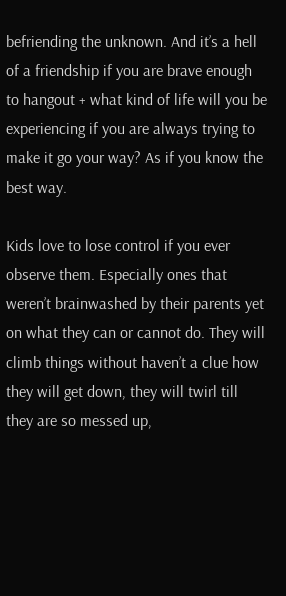befriending the unknown. And it’s a hell of a friendship if you are brave enough to hangout + what kind of life will you be experiencing if you are always trying to make it go your way? As if you know the best way.

Kids love to lose control if you ever observe them. Especially ones that weren’t brainwashed by their parents yet on what they can or cannot do. They will climb things without haven’t a clue how they will get down, they will twirl till they are so messed up,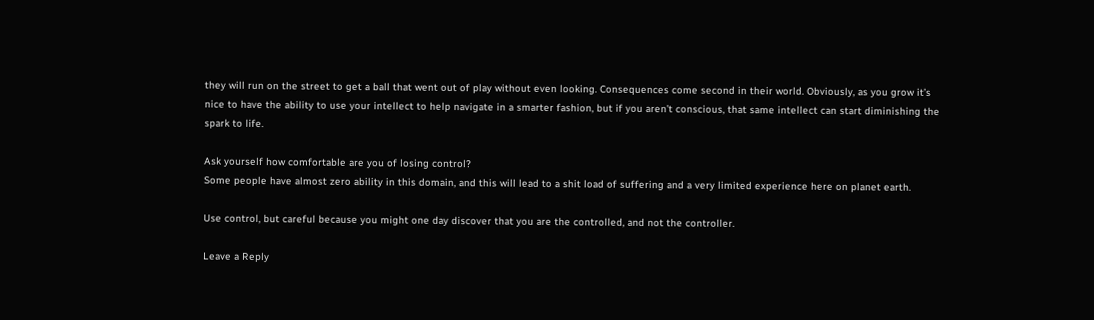they will run on the street to get a ball that went out of play without even looking. Consequences come second in their world. Obviously, as you grow it’s nice to have the ability to use your intellect to help navigate in a smarter fashion, but if you aren’t conscious, that same intellect can start diminishing the spark to life.

Ask yourself how comfortable are you of losing control?
Some people have almost zero ability in this domain, and this will lead to a shit load of suffering and a very limited experience here on planet earth.

Use control, but careful because you might one day discover that you are the controlled, and not the controller.

Leave a Reply